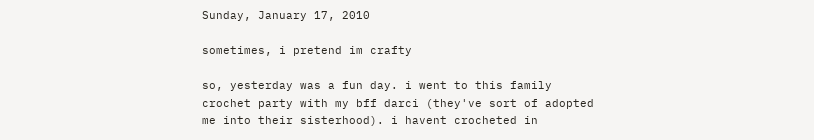Sunday, January 17, 2010

sometimes, i pretend im crafty

so, yesterday was a fun day. i went to this family crochet party with my bff darci (they've sort of adopted me into their sisterhood). i havent crocheted in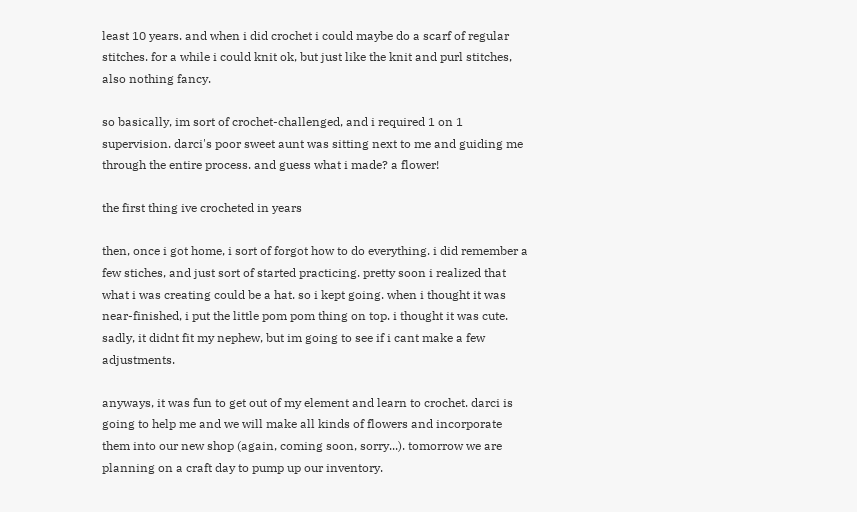least 10 years. and when i did crochet i could maybe do a scarf of regular stitches. for a while i could knit ok, but just like the knit and purl stitches, also nothing fancy.

so basically, im sort of crochet-challenged, and i required 1 on 1 supervision. darci's poor sweet aunt was sitting next to me and guiding me through the entire process. and guess what i made? a flower!

the first thing ive crocheted in years

then, once i got home, i sort of forgot how to do everything. i did remember a few stiches, and just sort of started practicing. pretty soon i realized that what i was creating could be a hat. so i kept going. when i thought it was near-finished, i put the little pom pom thing on top. i thought it was cute. sadly, it didnt fit my nephew, but im going to see if i cant make a few adjustments.

anyways, it was fun to get out of my element and learn to crochet. darci is going to help me and we will make all kinds of flowers and incorporate them into our new shop (again, coming soon, sorry...). tomorrow we are planning on a craft day to pump up our inventory.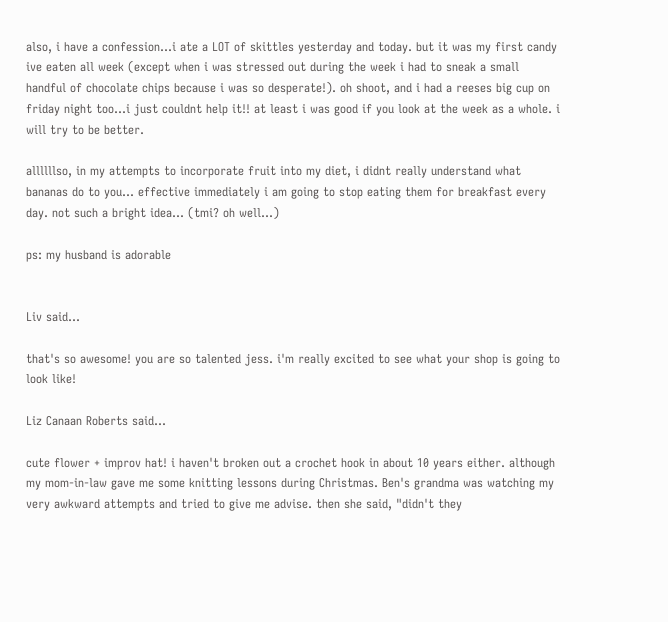also, i have a confession...i ate a LOT of skittles yesterday and today. but it was my first candy ive eaten all week (except when i was stressed out during the week i had to sneak a small handful of chocolate chips because i was so desperate!). oh shoot, and i had a reeses big cup on friday night too...i just couldnt help it!! at least i was good if you look at the week as a whole. i will try to be better.

allllllso, in my attempts to incorporate fruit into my diet, i didnt really understand what bananas do to you... effective immediately i am going to stop eating them for breakfast every day. not such a bright idea... (tmi? oh well...)

ps: my husband is adorable


Liv said...

that's so awesome! you are so talented jess. i'm really excited to see what your shop is going to look like!

Liz Canaan Roberts said...

cute flower + improv hat! i haven't broken out a crochet hook in about 10 years either. although my mom-in-law gave me some knitting lessons during Christmas. Ben's grandma was watching my very awkward attempts and tried to give me advise. then she said, "didn't they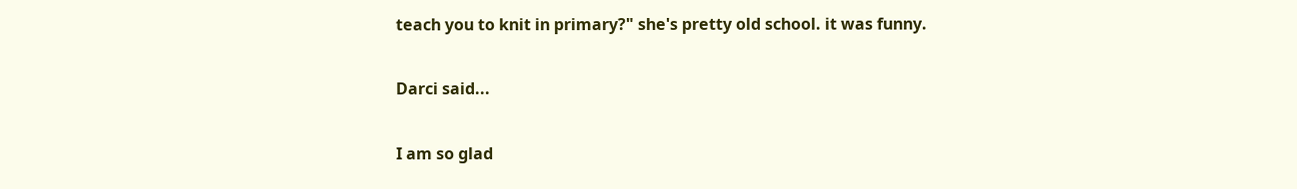teach you to knit in primary?" she's pretty old school. it was funny.

Darci said...

I am so glad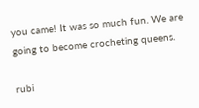you came! It was so much fun. We are going to become crocheting queens.

rubi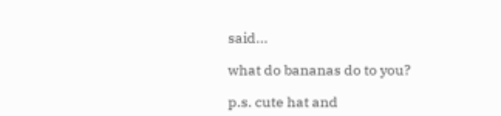said...

what do bananas do to you?

p.s. cute hat and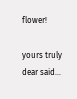flower!

yours truly dear said...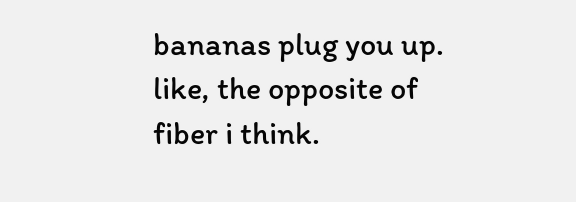bananas plug you up. like, the opposite of fiber i think.